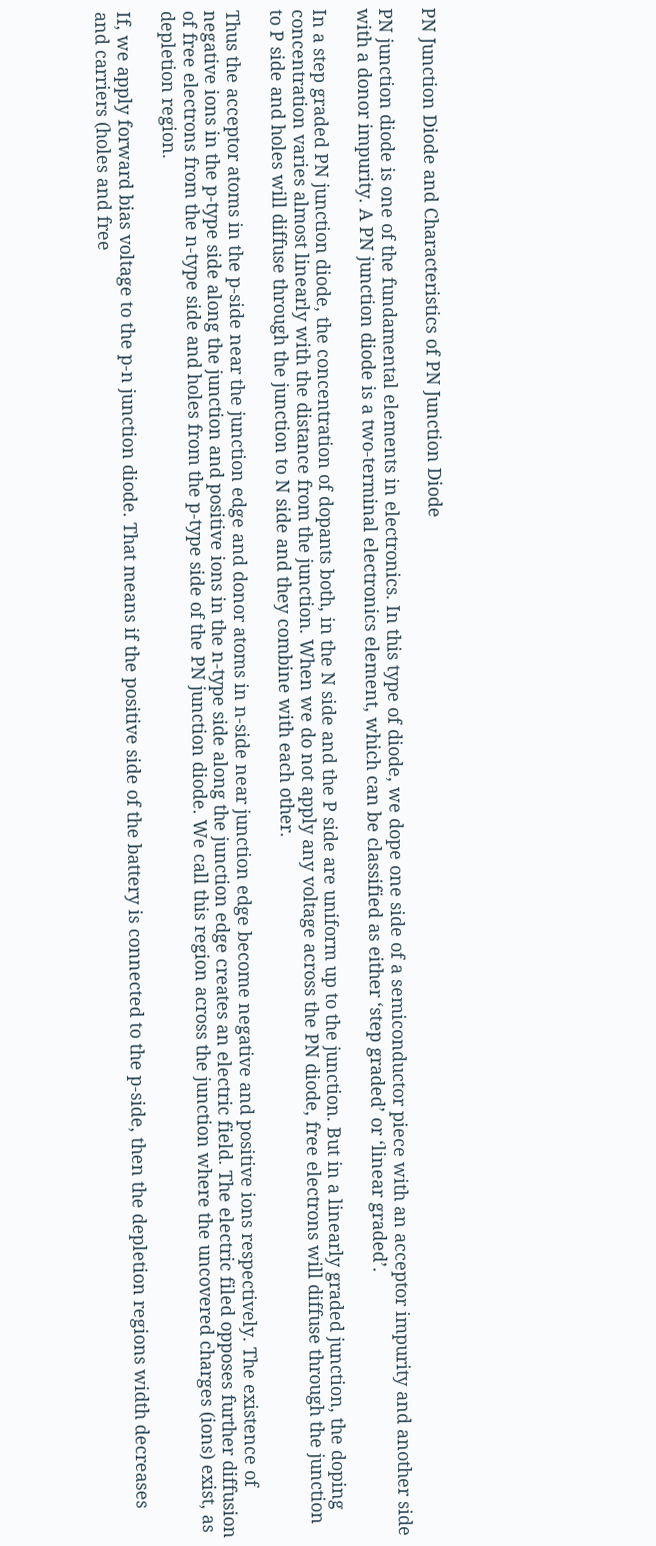PN Junction Diode and Characteristics of PN Junction Diode

PN junction diode is one of the fundamental elements in electronics. In this type of diode, we dope one side of a semiconductor piece with an acceptor impurity and another side with a donor impurity. A PN junction diode is a two-terminal electronics element, which can be classified as either ‘step graded’ or ‘linear graded’.

In a step graded PN junction diode, the concentration of dopants both, in the N side and the P side are uniform up to the junction. But in a linearly graded junction, the doping concentration varies almost linearly with the distance from the junction. When we do not apply any voltage across the PN diode, free electrons will diffuse through the junction to P side and holes will diffuse through the junction to N side and they combine with each other.

Thus the acceptor atoms in the p-side near the junction edge and donor atoms in n-side near junction edge become negative and positive ions respectively. The existence of negative ions in the p-type side along the junction and positive ions in the n-type side along the junction edge creates an electric field. The electric filed opposes further diffusion of free electrons from the n-type side and holes from the p-type side of the PN junction diode. We call this region across the junction where the uncovered charges (ions) exist, as depletion region.

If, we apply forward bias voltage to the p-n junction diode. That means if the positive side of the battery is connected to the p-side, then the depletion regions width decreases and carriers (holes and free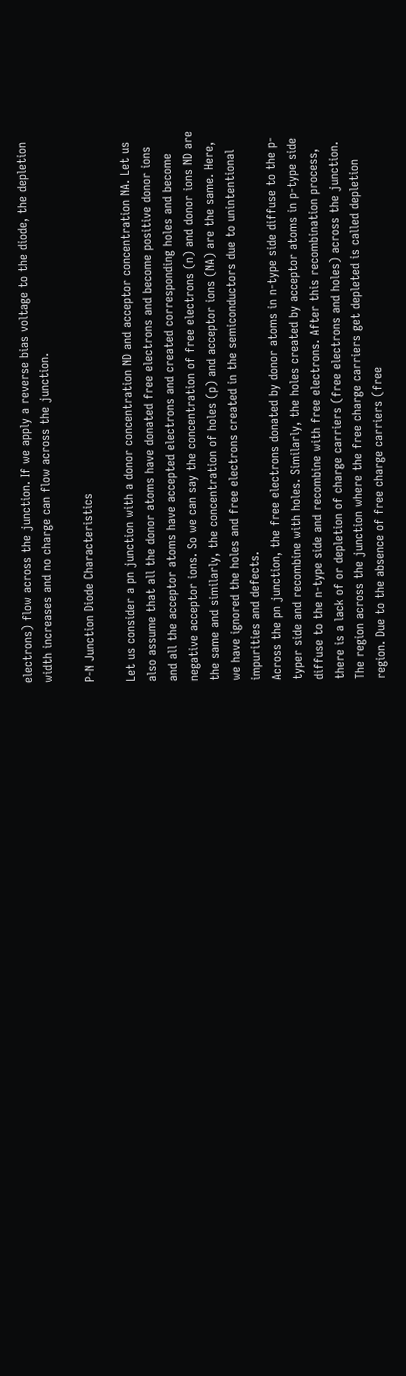electrons) flow across the junction. If we apply a reverse bias voltage to the diode, the depletion width increases and no charge can flow across the junction.

P-N Junction Diode Characteristics

Let us consider a pn junction with a donor concentration ND and acceptor concentration NA. Let us also assume that all the donor atoms have donated free electrons and become positive donor ions and all the acceptor atoms have accepted electrons and created corresponding holes and become negative acceptor ions. So we can say the concentration of free electrons (n) and donor ions ND are the same and similarly, the concentration of holes (p) and acceptor ions (NA) are the same. Here, we have ignored the holes and free electrons created in the semiconductors due to unintentional impurities and defects.
Across the pn junction, the free electrons donated by donor atoms in n-type side diffuse to the p-typer side and recombine with holes. Similarly, the holes created by acceptor atoms in p-type side diffuse to the n-type side and recombine with free electrons. After this recombination process, there is a lack of or depletion of charge carriers (free electrons and holes) across the junction. The region across the junction where the free charge carriers get depleted is called depletion region. Due to the absence of free charge carriers (free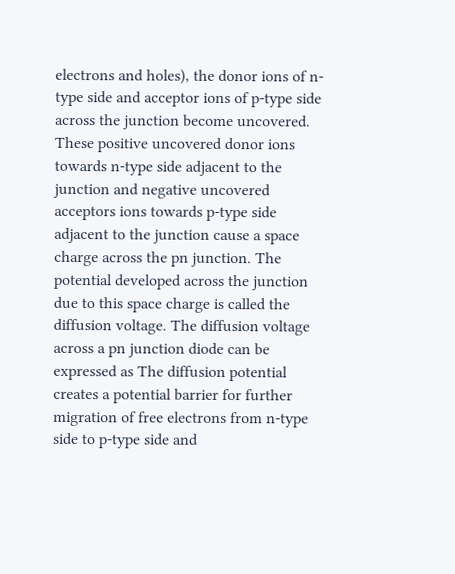electrons and holes), the donor ions of n-type side and acceptor ions of p-type side across the junction become uncovered. These positive uncovered donor ions towards n-type side adjacent to the junction and negative uncovered acceptors ions towards p-type side adjacent to the junction cause a space charge across the pn junction. The potential developed across the junction due to this space charge is called the diffusion voltage. The diffusion voltage across a pn junction diode can be expressed as The diffusion potential creates a potential barrier for further migration of free electrons from n-type side to p-type side and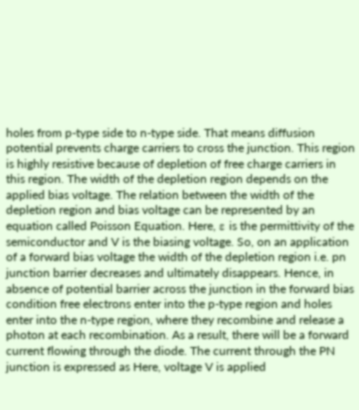holes from p-type side to n-type side. That means diffusion potential prevents charge carriers to cross the junction. This region is highly resistive because of depletion of free charge carriers in this region. The width of the depletion region depends on the applied bias voltage. The relation between the width of the depletion region and bias voltage can be represented by an equation called Poisson Equation. Here, ε is the permittivity of the semiconductor and V is the biasing voltage. So, on an application of a forward bias voltage the width of the depletion region i.e. pn junction barrier decreases and ultimately disappears. Hence, in absence of potential barrier across the junction in the forward bias condition free electrons enter into the p-type region and holes enter into the n-type region, where they recombine and release a photon at each recombination. As a result, there will be a forward current flowing through the diode. The current through the PN junction is expressed as Here, voltage V is applied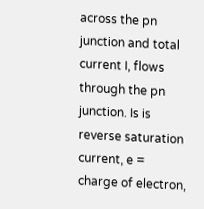across the pn junction and total current I, flows through the pn junction. Is is reverse saturation current, e = charge of electron,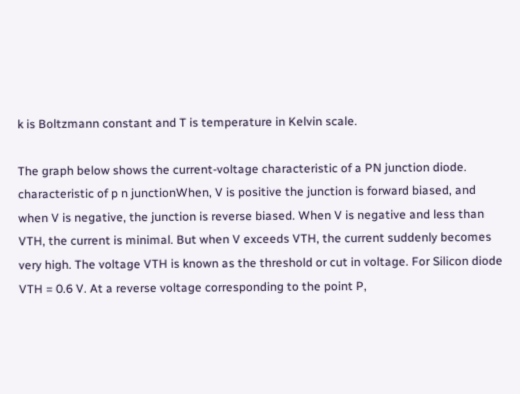k is Boltzmann constant and T is temperature in Kelvin scale.

The graph below shows the current-voltage characteristic of a PN junction diode. characteristic of p n junctionWhen, V is positive the junction is forward biased, and when V is negative, the junction is reverse biased. When V is negative and less than VTH, the current is minimal. But when V exceeds VTH, the current suddenly becomes very high. The voltage VTH is known as the threshold or cut in voltage. For Silicon diode VTH = 0.6 V. At a reverse voltage corresponding to the point P,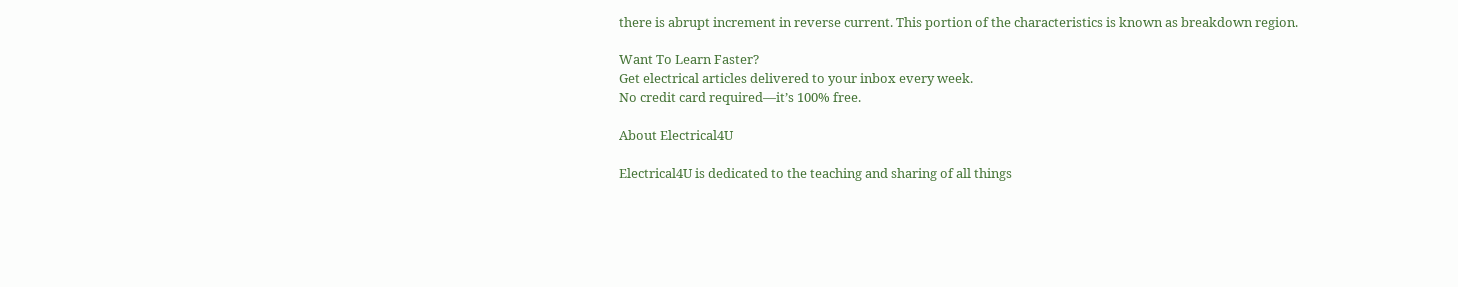there is abrupt increment in reverse current. This portion of the characteristics is known as breakdown region.

Want To Learn Faster?
Get electrical articles delivered to your inbox every week.
No credit card required—it’s 100% free.

About Electrical4U

Electrical4U is dedicated to the teaching and sharing of all things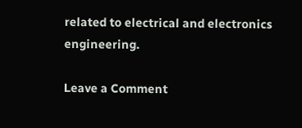related to electrical and electronics engineering.

Leave a Comment